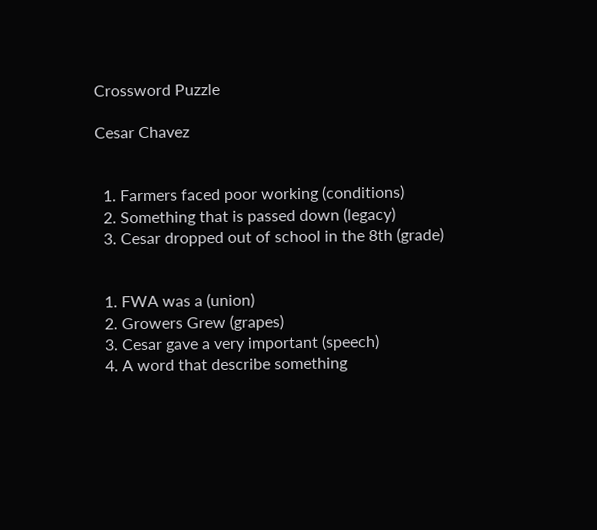Crossword Puzzle

Cesar Chavez


  1. Farmers faced poor working (conditions)
  2. Something that is passed down (legacy)
  3. Cesar dropped out of school in the 8th (grade)


  1. FWA was a (union)
  2. Growers Grew (grapes)
  3. Cesar gave a very important (speech)
  4. A word that describe something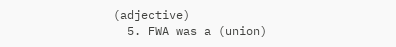(adjective)
  5. FWA was a (union)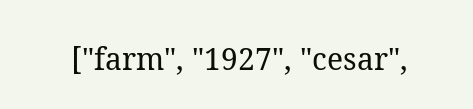["farm", "1927", "cesar",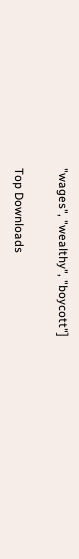"wages", "wealthy", "boycott"]

Top Downloads